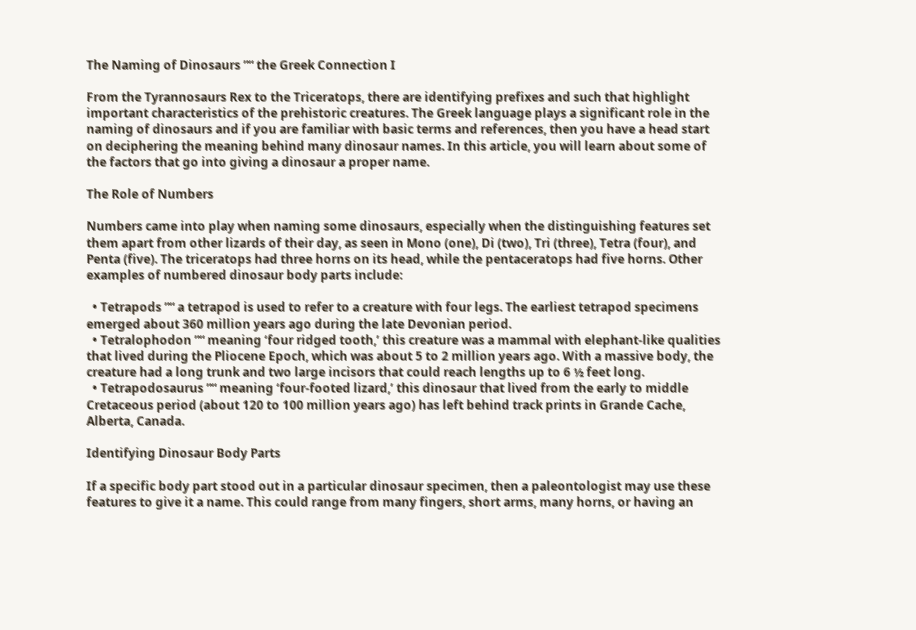The Naming of Dinosaurs ”“ the Greek Connection I

From the Tyrannosaurs Rex to the Triceratops, there are identifying prefixes and such that highlight important characteristics of the prehistoric creatures. The Greek language plays a significant role in the naming of dinosaurs and if you are familiar with basic terms and references, then you have a head start on deciphering the meaning behind many dinosaur names. In this article, you will learn about some of the factors that go into giving a dinosaur a proper name.

The Role of Numbers

Numbers came into play when naming some dinosaurs, especially when the distinguishing features set them apart from other lizards of their day, as seen in Mono (one), Di (two), Tri (three), Tetra (four), and Penta (five). The triceratops had three horns on its head, while the pentaceratops had five horns. Other examples of numbered dinosaur body parts include:

  • Tetrapods ”“ a tetrapod is used to refer to a creature with four legs. The earliest tetrapod specimens emerged about 360 million years ago during the late Devonian period.
  • Tetralophodon ”“ meaning ‘four ridged tooth,’ this creature was a mammal with elephant-like qualities that lived during the Pliocene Epoch, which was about 5 to 2 million years ago. With a massive body, the creature had a long trunk and two large incisors that could reach lengths up to 6 ½ feet long.
  • Tetrapodosaurus ”“ meaning ‘four-footed lizard,’ this dinosaur that lived from the early to middle Cretaceous period (about 120 to 100 million years ago) has left behind track prints in Grande Cache, Alberta, Canada.

Identifying Dinosaur Body Parts

If a specific body part stood out in a particular dinosaur specimen, then a paleontologist may use these features to give it a name. This could range from many fingers, short arms, many horns, or having an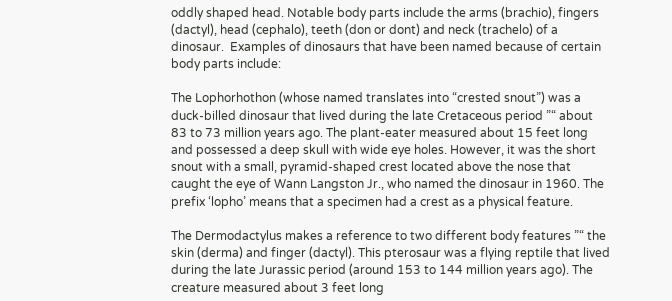oddly shaped head. Notable body parts include the arms (brachio), fingers (dactyl), head (cephalo), teeth (don or dont) and neck (trachelo) of a dinosaur.  Examples of dinosaurs that have been named because of certain body parts include:

The Lophorhothon (whose named translates into “crested snout”) was a duck-billed dinosaur that lived during the late Cretaceous period ”“ about 83 to 73 million years ago. The plant-eater measured about 15 feet long and possessed a deep skull with wide eye holes. However, it was the short snout with a small, pyramid-shaped crest located above the nose that caught the eye of Wann Langston Jr., who named the dinosaur in 1960. The prefix ‘lopho’ means that a specimen had a crest as a physical feature.

The Dermodactylus makes a reference to two different body features ”“ the skin (derma) and finger (dactyl). This pterosaur was a flying reptile that lived during the late Jurassic period (around 153 to 144 million years ago). The creature measured about 3 feet long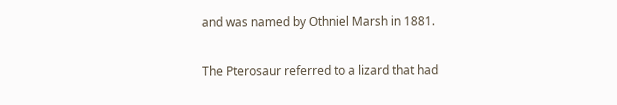and was named by Othniel Marsh in 1881.

The Pterosaur referred to a lizard that had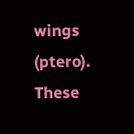wings (ptero). These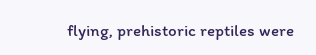flying, prehistoric reptiles were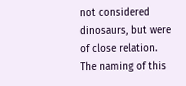not considered dinosaurs, but were of close relation. The naming of this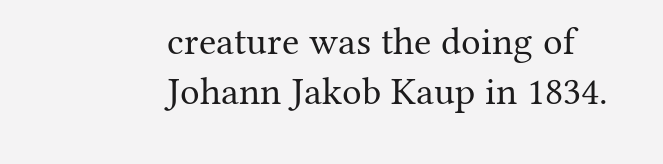creature was the doing of Johann Jakob Kaup in 1834.